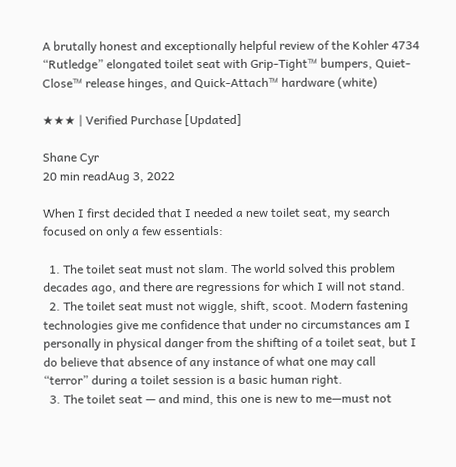A brutally honest and exceptionally helpful review of the Kohler 4734 “Rutledge” elongated toilet seat with Grip-Tight™ bumpers, Quiet-Close™ release hinges, and Quick-Attach™ hardware (white)

★★★ | Verified Purchase [Updated]

Shane Cyr
20 min readAug 3, 2022

When I first decided that I needed a new toilet seat, my search focused on only a few essentials:

  1. The toilet seat must not slam. The world solved this problem decades ago, and there are regressions for which I will not stand.
  2. The toilet seat must not wiggle, shift, scoot. Modern fastening technologies give me confidence that under no circumstances am I personally in physical danger from the shifting of a toilet seat, but I do believe that absence of any instance of what one may call “terror” during a toilet session is a basic human right.
  3. The toilet seat — and mind, this one is new to me—must not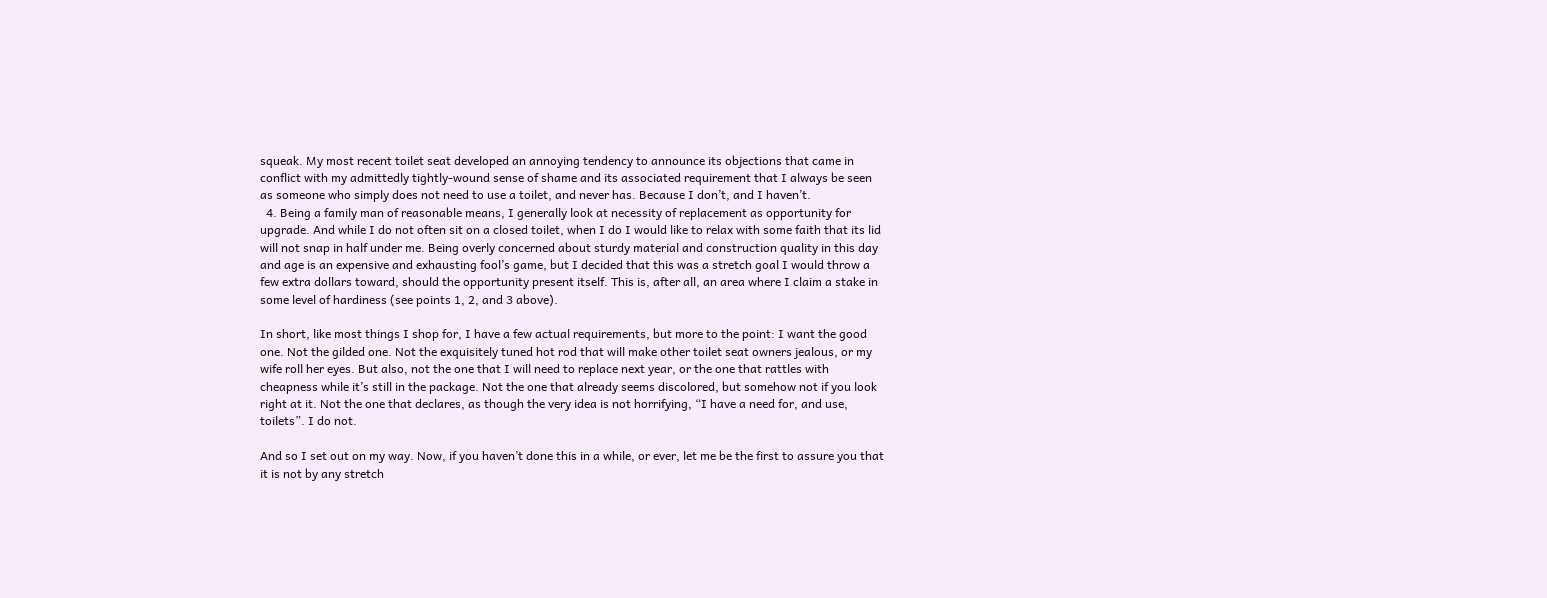squeak. My most recent toilet seat developed an annoying tendency to announce its objections that came in conflict with my admittedly tightly-wound sense of shame and its associated requirement that I always be seen as someone who simply does not need to use a toilet, and never has. Because I don’t, and I haven’t.
  4. Being a family man of reasonable means, I generally look at necessity of replacement as opportunity for upgrade. And while I do not often sit on a closed toilet, when I do I would like to relax with some faith that its lid will not snap in half under me. Being overly concerned about sturdy material and construction quality in this day and age is an expensive and exhausting fool’s game, but I decided that this was a stretch goal I would throw a few extra dollars toward, should the opportunity present itself. This is, after all, an area where I claim a stake in some level of hardiness (see points 1, 2, and 3 above).

In short, like most things I shop for, I have a few actual requirements, but more to the point: I want the good one. Not the gilded one. Not the exquisitely tuned hot rod that will make other toilet seat owners jealous, or my wife roll her eyes. But also, not the one that I will need to replace next year, or the one that rattles with cheapness while it’s still in the package. Not the one that already seems discolored, but somehow not if you look right at it. Not the one that declares, as though the very idea is not horrifying, “I have a need for, and use, toilets”. I do not.

And so I set out on my way. Now, if you haven’t done this in a while, or ever, let me be the first to assure you that it is not by any stretch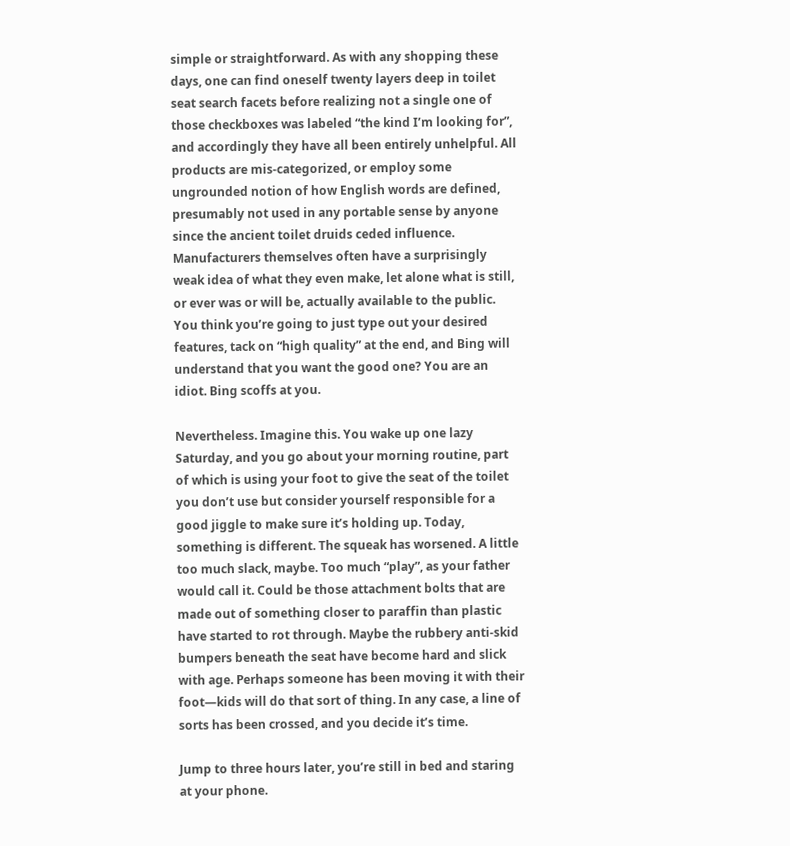simple or straightforward. As with any shopping these days, one can find oneself twenty layers deep in toilet seat search facets before realizing not a single one of those checkboxes was labeled “the kind I’m looking for”, and accordingly they have all been entirely unhelpful. All products are mis-categorized, or employ some ungrounded notion of how English words are defined, presumably not used in any portable sense by anyone since the ancient toilet druids ceded influence. Manufacturers themselves often have a surprisingly weak idea of what they even make, let alone what is still, or ever was or will be, actually available to the public. You think you’re going to just type out your desired features, tack on “high quality” at the end, and Bing will understand that you want the good one? You are an idiot. Bing scoffs at you.

Nevertheless. Imagine this. You wake up one lazy Saturday, and you go about your morning routine, part of which is using your foot to give the seat of the toilet you don’t use but consider yourself responsible for a good jiggle to make sure it’s holding up. Today, something is different. The squeak has worsened. A little too much slack, maybe. Too much “play”, as your father would call it. Could be those attachment bolts that are made out of something closer to paraffin than plastic have started to rot through. Maybe the rubbery anti-skid bumpers beneath the seat have become hard and slick with age. Perhaps someone has been moving it with their foot—kids will do that sort of thing. In any case, a line of sorts has been crossed, and you decide it’s time.

Jump to three hours later, you’re still in bed and staring at your phone.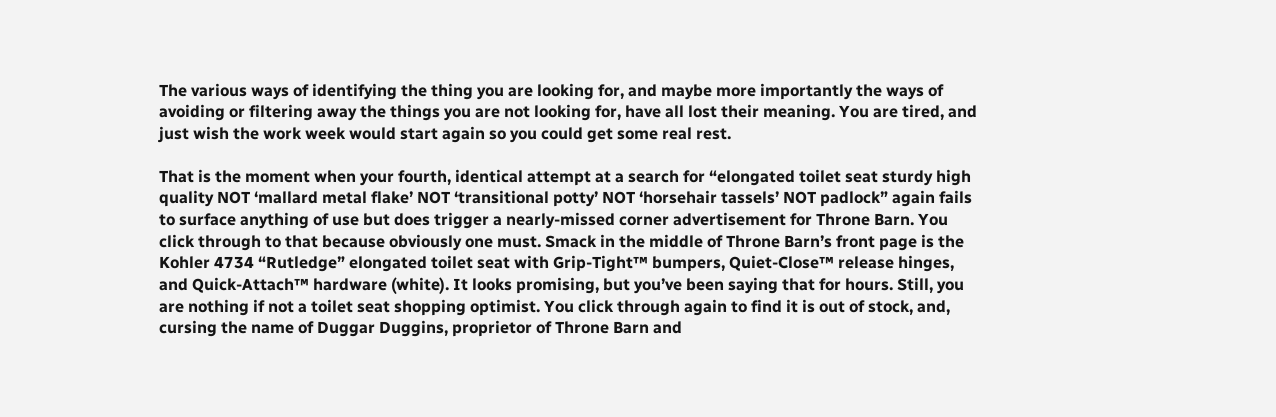The various ways of identifying the thing you are looking for, and maybe more importantly the ways of avoiding or filtering away the things you are not looking for, have all lost their meaning. You are tired, and just wish the work week would start again so you could get some real rest.

That is the moment when your fourth, identical attempt at a search for “elongated toilet seat sturdy high quality NOT ‘mallard metal flake’ NOT ‘transitional potty’ NOT ‘horsehair tassels’ NOT padlock” again fails to surface anything of use but does trigger a nearly-missed corner advertisement for Throne Barn. You click through to that because obviously one must. Smack in the middle of Throne Barn’s front page is the Kohler 4734 “Rutledge” elongated toilet seat with Grip-Tight™ bumpers, Quiet-Close™ release hinges, and Quick-Attach™ hardware (white). It looks promising, but you’ve been saying that for hours. Still, you are nothing if not a toilet seat shopping optimist. You click through again to find it is out of stock, and, cursing the name of Duggar Duggins, proprietor of Throne Barn and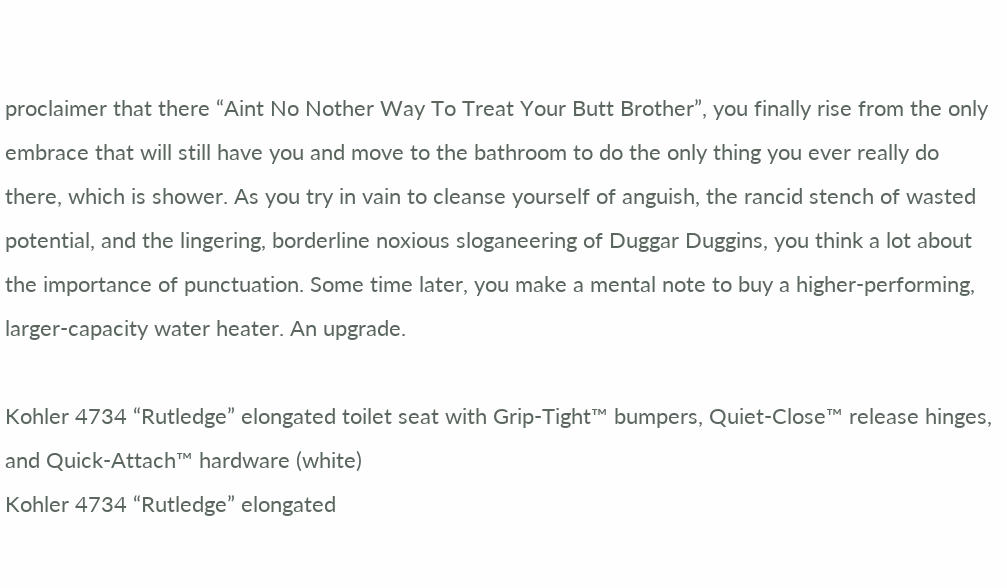proclaimer that there “Aint No Nother Way To Treat Your Butt Brother”, you finally rise from the only embrace that will still have you and move to the bathroom to do the only thing you ever really do there, which is shower. As you try in vain to cleanse yourself of anguish, the rancid stench of wasted potential, and the lingering, borderline noxious sloganeering of Duggar Duggins, you think a lot about the importance of punctuation. Some time later, you make a mental note to buy a higher-performing, larger-capacity water heater. An upgrade.

Kohler 4734 “Rutledge” elongated toilet seat with Grip-Tight™ bumpers, Quiet-Close™ release hinges, and Quick-Attach™ hardware (white)
Kohler 4734 “Rutledge” elongated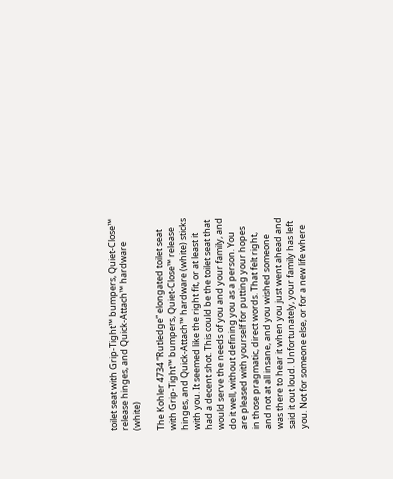toilet seat with Grip-Tight™ bumpers, Quiet-Close™ release hinges, and Quick-Attach™ hardware (white)

The Kohler 4734 “Rutledge” elongated toilet seat with Grip-Tight™ bumpers, Quiet-Close™ release hinges, and Quick-Attach™ hardware (white) sticks with you. It seemed like the right fit, or at least it had a decent shot. This could be the toilet seat that would serve the needs of you and your family, and do it well, without defining you as a person. You are pleased with yourself for putting your hopes in those pragmatic, direct words. That felt right, and not at all insane, and you wished someone was there to hear it when you just went ahead and said it out loud. Unfortunately, your family has left you. Not for someone else, or for a new life where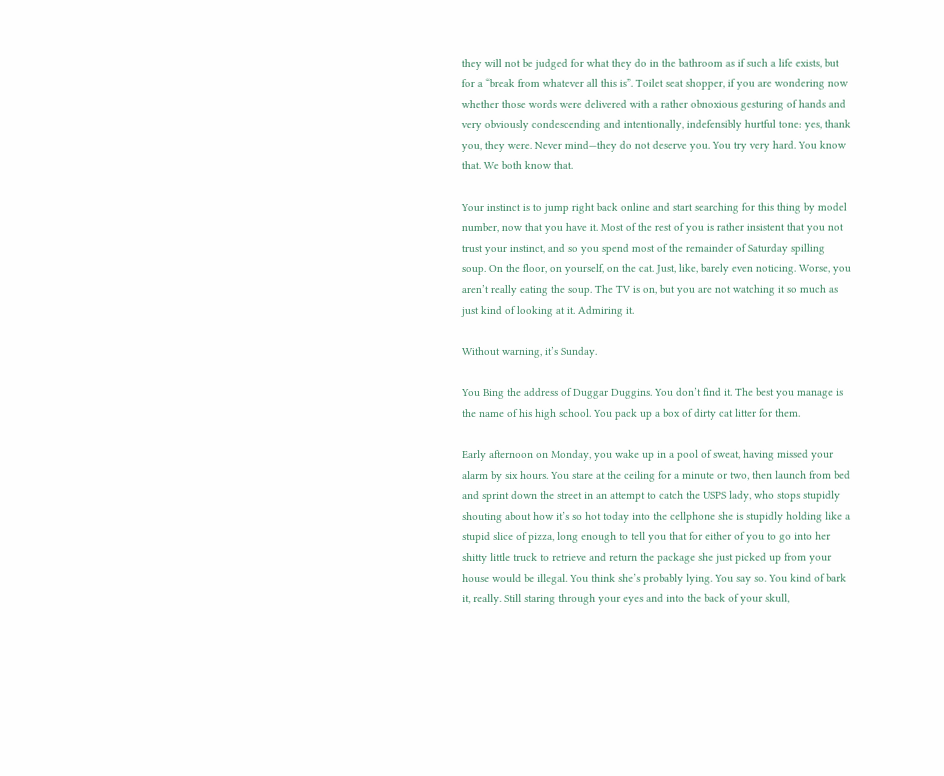they will not be judged for what they do in the bathroom as if such a life exists, but for a “break from whatever all this is”. Toilet seat shopper, if you are wondering now whether those words were delivered with a rather obnoxious gesturing of hands and very obviously condescending and intentionally, indefensibly hurtful tone: yes, thank you, they were. Never mind—they do not deserve you. You try very hard. You know that. We both know that.

Your instinct is to jump right back online and start searching for this thing by model number, now that you have it. Most of the rest of you is rather insistent that you not trust your instinct, and so you spend most of the remainder of Saturday spilling soup. On the floor, on yourself, on the cat. Just, like, barely even noticing. Worse, you aren’t really eating the soup. The TV is on, but you are not watching it so much as just kind of looking at it. Admiring it.

Without warning, it’s Sunday.

You Bing the address of Duggar Duggins. You don’t find it. The best you manage is the name of his high school. You pack up a box of dirty cat litter for them.

Early afternoon on Monday, you wake up in a pool of sweat, having missed your alarm by six hours. You stare at the ceiling for a minute or two, then launch from bed and sprint down the street in an attempt to catch the USPS lady, who stops stupidly shouting about how it’s so hot today into the cellphone she is stupidly holding like a stupid slice of pizza, long enough to tell you that for either of you to go into her shitty little truck to retrieve and return the package she just picked up from your house would be illegal. You think she’s probably lying. You say so. You kind of bark it, really. Still staring through your eyes and into the back of your skull,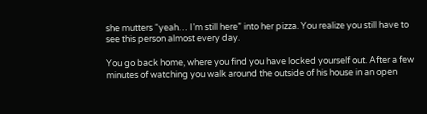she mutters “yeah… I’m still here” into her pizza. You realize you still have to see this person almost every day.

You go back home, where you find you have locked yourself out. After a few minutes of watching you walk around the outside of his house in an open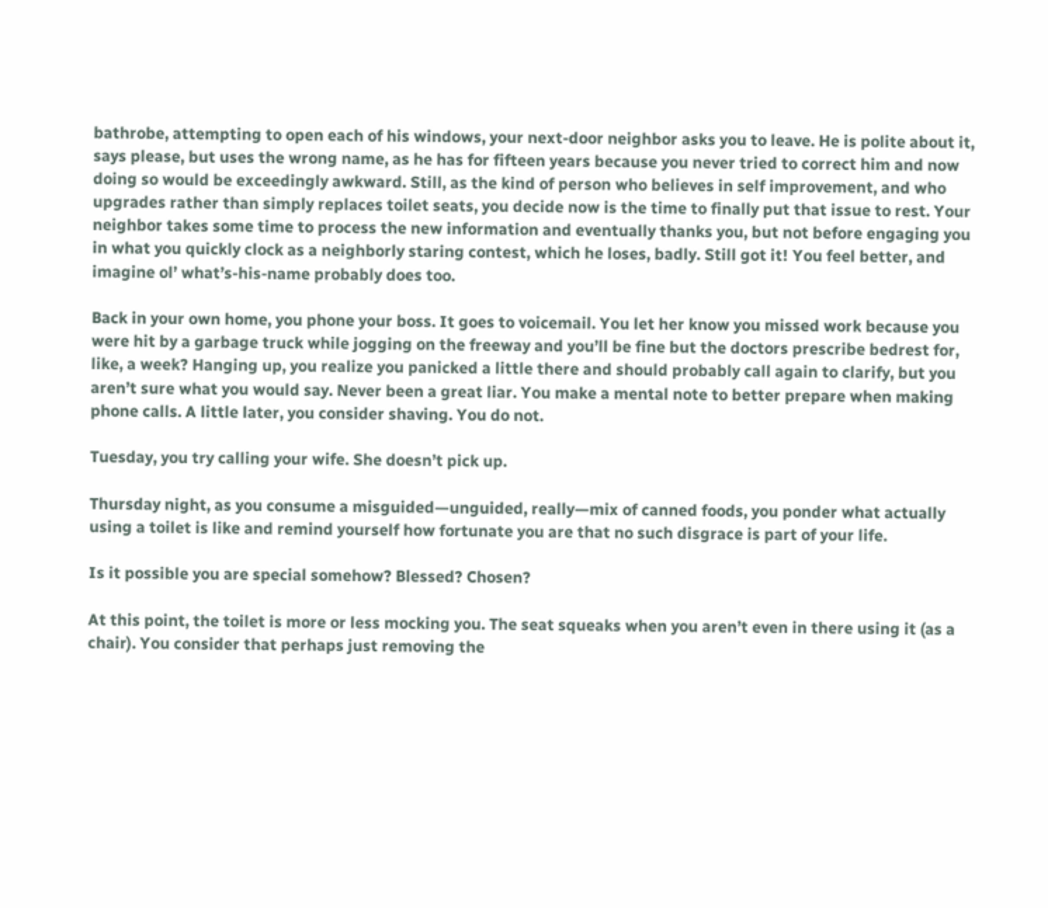bathrobe, attempting to open each of his windows, your next-door neighbor asks you to leave. He is polite about it, says please, but uses the wrong name, as he has for fifteen years because you never tried to correct him and now doing so would be exceedingly awkward. Still, as the kind of person who believes in self improvement, and who upgrades rather than simply replaces toilet seats, you decide now is the time to finally put that issue to rest. Your neighbor takes some time to process the new information and eventually thanks you, but not before engaging you in what you quickly clock as a neighborly staring contest, which he loses, badly. Still got it! You feel better, and imagine ol’ what’s-his-name probably does too.

Back in your own home, you phone your boss. It goes to voicemail. You let her know you missed work because you were hit by a garbage truck while jogging on the freeway and you’ll be fine but the doctors prescribe bedrest for, like, a week? Hanging up, you realize you panicked a little there and should probably call again to clarify, but you aren’t sure what you would say. Never been a great liar. You make a mental note to better prepare when making phone calls. A little later, you consider shaving. You do not.

Tuesday, you try calling your wife. She doesn’t pick up.

Thursday night, as you consume a misguided—unguided, really—mix of canned foods, you ponder what actually using a toilet is like and remind yourself how fortunate you are that no such disgrace is part of your life.

Is it possible you are special somehow? Blessed? Chosen?

At this point, the toilet is more or less mocking you. The seat squeaks when you aren’t even in there using it (as a chair). You consider that perhaps just removing the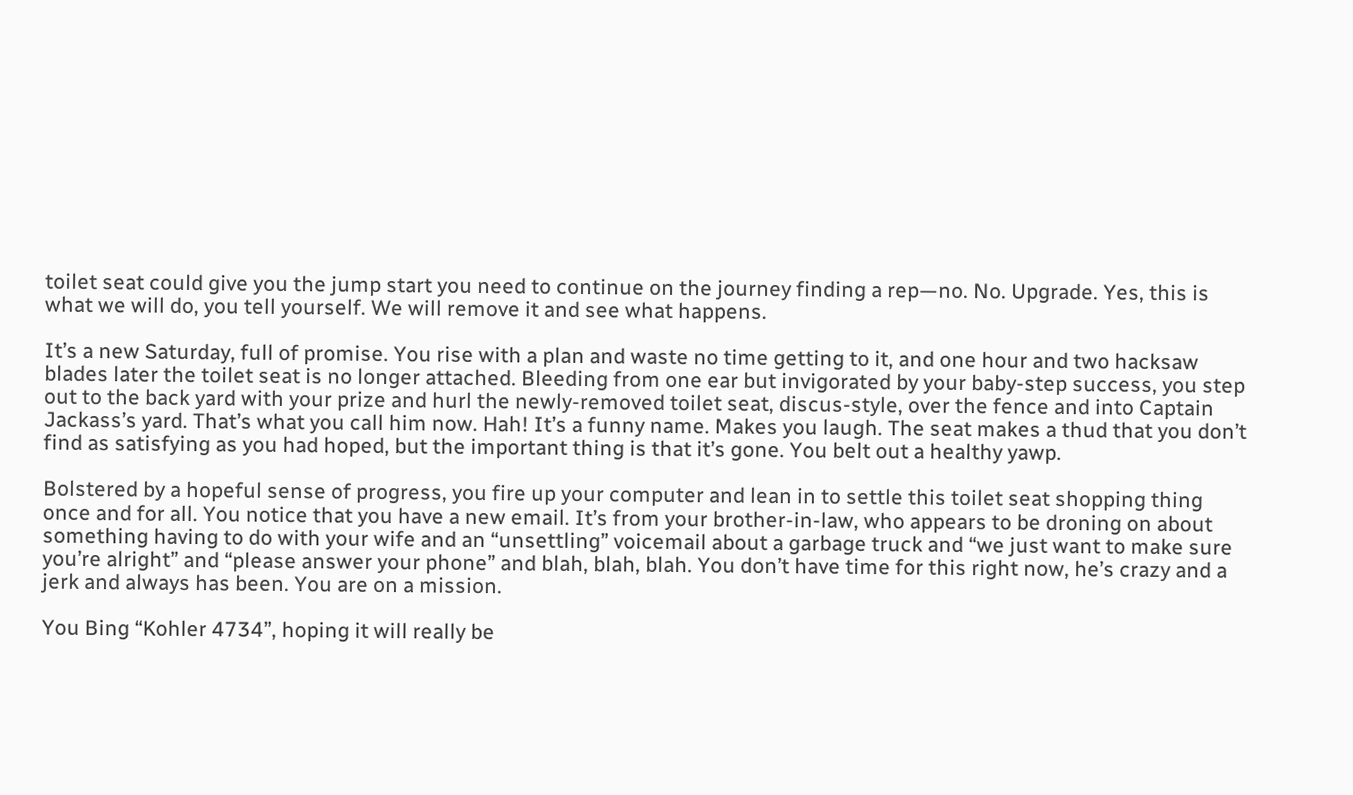toilet seat could give you the jump start you need to continue on the journey finding a rep—no. No. Upgrade. Yes, this is what we will do, you tell yourself. We will remove it and see what happens.

It’s a new Saturday, full of promise. You rise with a plan and waste no time getting to it, and one hour and two hacksaw blades later the toilet seat is no longer attached. Bleeding from one ear but invigorated by your baby-step success, you step out to the back yard with your prize and hurl the newly-removed toilet seat, discus-style, over the fence and into Captain Jackass’s yard. That’s what you call him now. Hah! It’s a funny name. Makes you laugh. The seat makes a thud that you don’t find as satisfying as you had hoped, but the important thing is that it’s gone. You belt out a healthy yawp.

Bolstered by a hopeful sense of progress, you fire up your computer and lean in to settle this toilet seat shopping thing once and for all. You notice that you have a new email. It’s from your brother-in-law, who appears to be droning on about something having to do with your wife and an “unsettling” voicemail about a garbage truck and “we just want to make sure you’re alright” and “please answer your phone” and blah, blah, blah. You don’t have time for this right now, he’s crazy and a jerk and always has been. You are on a mission.

You Bing “Kohler 4734”, hoping it will really be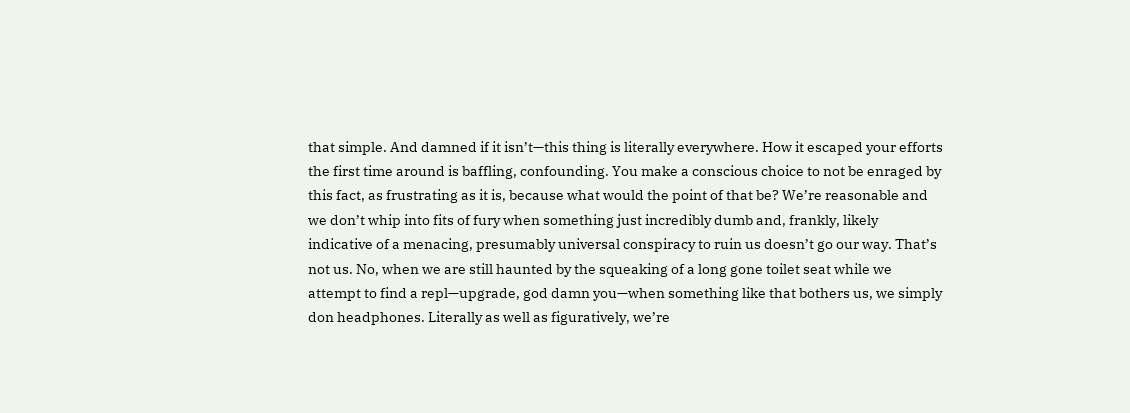that simple. And damned if it isn’t—this thing is literally everywhere. How it escaped your efforts the first time around is baffling, confounding. You make a conscious choice to not be enraged by this fact, as frustrating as it is, because what would the point of that be? We’re reasonable and we don’t whip into fits of fury when something just incredibly dumb and, frankly, likely indicative of a menacing, presumably universal conspiracy to ruin us doesn’t go our way. That’s not us. No, when we are still haunted by the squeaking of a long gone toilet seat while we attempt to find a repl—upgrade, god damn you—when something like that bothers us, we simply don headphones. Literally as well as figuratively, we’re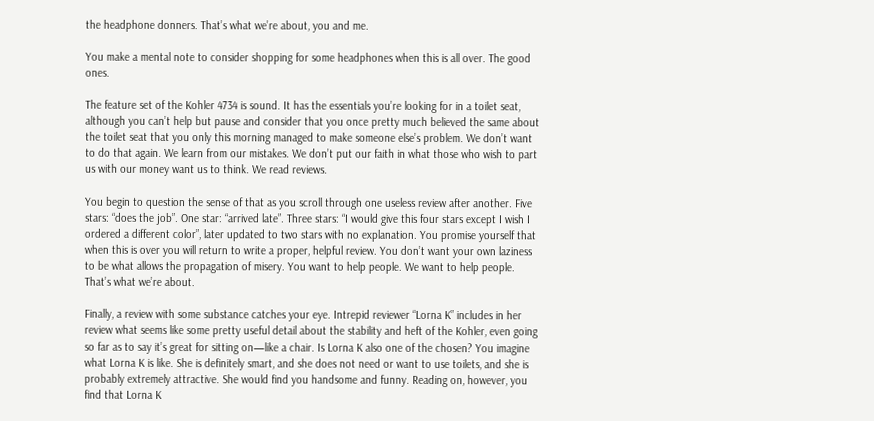the headphone donners. That’s what we’re about, you and me.

You make a mental note to consider shopping for some headphones when this is all over. The good ones.

The feature set of the Kohler 4734 is sound. It has the essentials you’re looking for in a toilet seat, although you can’t help but pause and consider that you once pretty much believed the same about the toilet seat that you only this morning managed to make someone else’s problem. We don’t want to do that again. We learn from our mistakes. We don’t put our faith in what those who wish to part us with our money want us to think. We read reviews.

You begin to question the sense of that as you scroll through one useless review after another. Five stars: “does the job”. One star: “arrived late”. Three stars: “I would give this four stars except I wish I ordered a different color”, later updated to two stars with no explanation. You promise yourself that when this is over you will return to write a proper, helpful review. You don’t want your own laziness to be what allows the propagation of misery. You want to help people. We want to help people. That’s what we’re about.

Finally, a review with some substance catches your eye. Intrepid reviewer “Lorna K” includes in her review what seems like some pretty useful detail about the stability and heft of the Kohler, even going so far as to say it’s great for sitting on—like a chair. Is Lorna K also one of the chosen? You imagine what Lorna K is like. She is definitely smart, and she does not need or want to use toilets, and she is probably extremely attractive. She would find you handsome and funny. Reading on, however, you find that Lorna K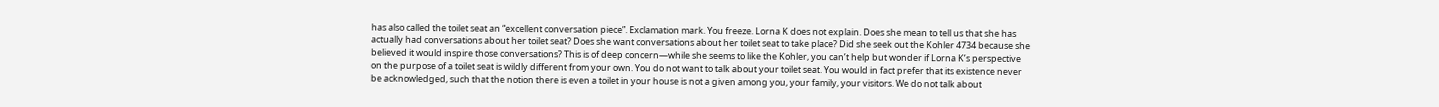has also called the toilet seat an “excellent conversation piece”. Exclamation mark. You freeze. Lorna K does not explain. Does she mean to tell us that she has actually had conversations about her toilet seat? Does she want conversations about her toilet seat to take place? Did she seek out the Kohler 4734 because she believed it would inspire those conversations? This is of deep concern—while she seems to like the Kohler, you can’t help but wonder if Lorna K’s perspective on the purpose of a toilet seat is wildly different from your own. You do not want to talk about your toilet seat. You would in fact prefer that its existence never be acknowledged, such that the notion there is even a toilet in your house is not a given among you, your family, your visitors. We do not talk about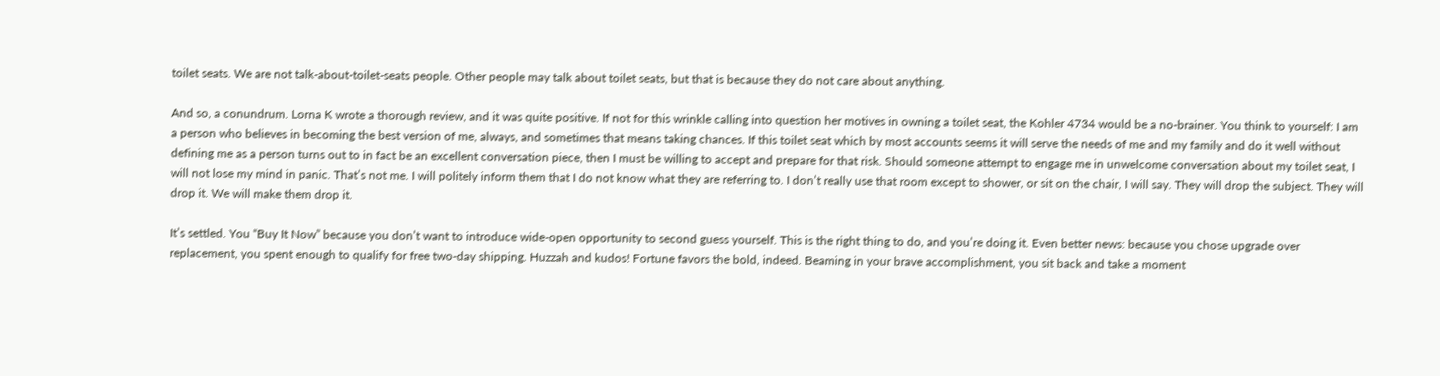toilet seats. We are not talk-about-toilet-seats people. Other people may talk about toilet seats, but that is because they do not care about anything.

And so, a conundrum. Lorna K wrote a thorough review, and it was quite positive. If not for this wrinkle calling into question her motives in owning a toilet seat, the Kohler 4734 would be a no-brainer. You think to yourself: I am a person who believes in becoming the best version of me, always, and sometimes that means taking chances. If this toilet seat which by most accounts seems it will serve the needs of me and my family and do it well without defining me as a person turns out to in fact be an excellent conversation piece, then I must be willing to accept and prepare for that risk. Should someone attempt to engage me in unwelcome conversation about my toilet seat, I will not lose my mind in panic. That’s not me. I will politely inform them that I do not know what they are referring to. I don’t really use that room except to shower, or sit on the chair, I will say. They will drop the subject. They will drop it. We will make them drop it.

It’s settled. You “Buy It Now” because you don’t want to introduce wide-open opportunity to second guess yourself. This is the right thing to do, and you’re doing it. Even better news: because you chose upgrade over replacement, you spent enough to qualify for free two-day shipping. Huzzah and kudos! Fortune favors the bold, indeed. Beaming in your brave accomplishment, you sit back and take a moment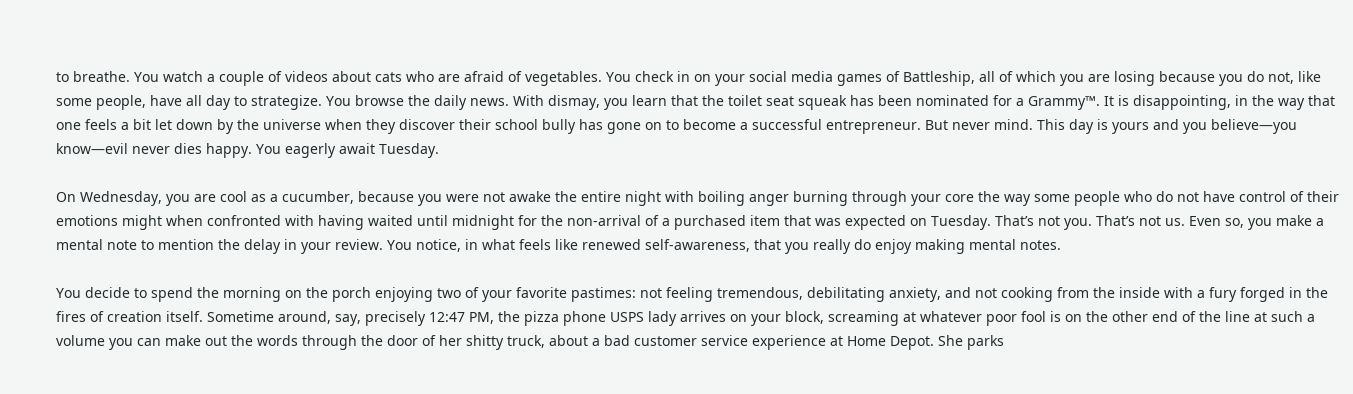to breathe. You watch a couple of videos about cats who are afraid of vegetables. You check in on your social media games of Battleship, all of which you are losing because you do not, like some people, have all day to strategize. You browse the daily news. With dismay, you learn that the toilet seat squeak has been nominated for a Grammy™. It is disappointing, in the way that one feels a bit let down by the universe when they discover their school bully has gone on to become a successful entrepreneur. But never mind. This day is yours and you believe—you know—evil never dies happy. You eagerly await Tuesday.

On Wednesday, you are cool as a cucumber, because you were not awake the entire night with boiling anger burning through your core the way some people who do not have control of their emotions might when confronted with having waited until midnight for the non-arrival of a purchased item that was expected on Tuesday. That’s not you. That’s not us. Even so, you make a mental note to mention the delay in your review. You notice, in what feels like renewed self-awareness, that you really do enjoy making mental notes.

You decide to spend the morning on the porch enjoying two of your favorite pastimes: not feeling tremendous, debilitating anxiety, and not cooking from the inside with a fury forged in the fires of creation itself. Sometime around, say, precisely 12:47 PM, the pizza phone USPS lady arrives on your block, screaming at whatever poor fool is on the other end of the line at such a volume you can make out the words through the door of her shitty truck, about a bad customer service experience at Home Depot. She parks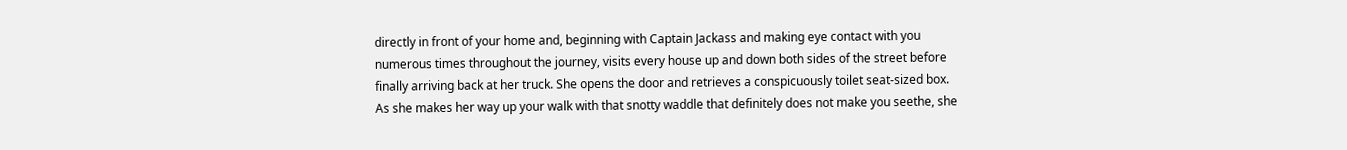directly in front of your home and, beginning with Captain Jackass and making eye contact with you numerous times throughout the journey, visits every house up and down both sides of the street before finally arriving back at her truck. She opens the door and retrieves a conspicuously toilet seat-sized box. As she makes her way up your walk with that snotty waddle that definitely does not make you seethe, she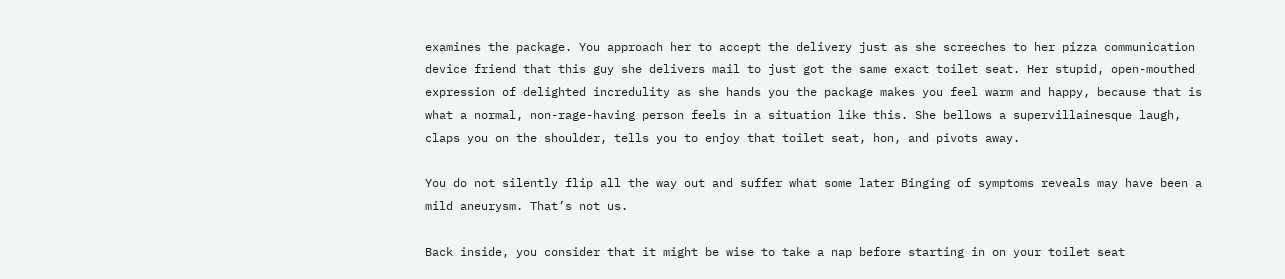examines the package. You approach her to accept the delivery just as she screeches to her pizza communication device friend that this guy she delivers mail to just got the same exact toilet seat. Her stupid, open-mouthed expression of delighted incredulity as she hands you the package makes you feel warm and happy, because that is what a normal, non-rage-having person feels in a situation like this. She bellows a supervillainesque laugh, claps you on the shoulder, tells you to enjoy that toilet seat, hon, and pivots away.

You do not silently flip all the way out and suffer what some later Binging of symptoms reveals may have been a mild aneurysm. That’s not us.

Back inside, you consider that it might be wise to take a nap before starting in on your toilet seat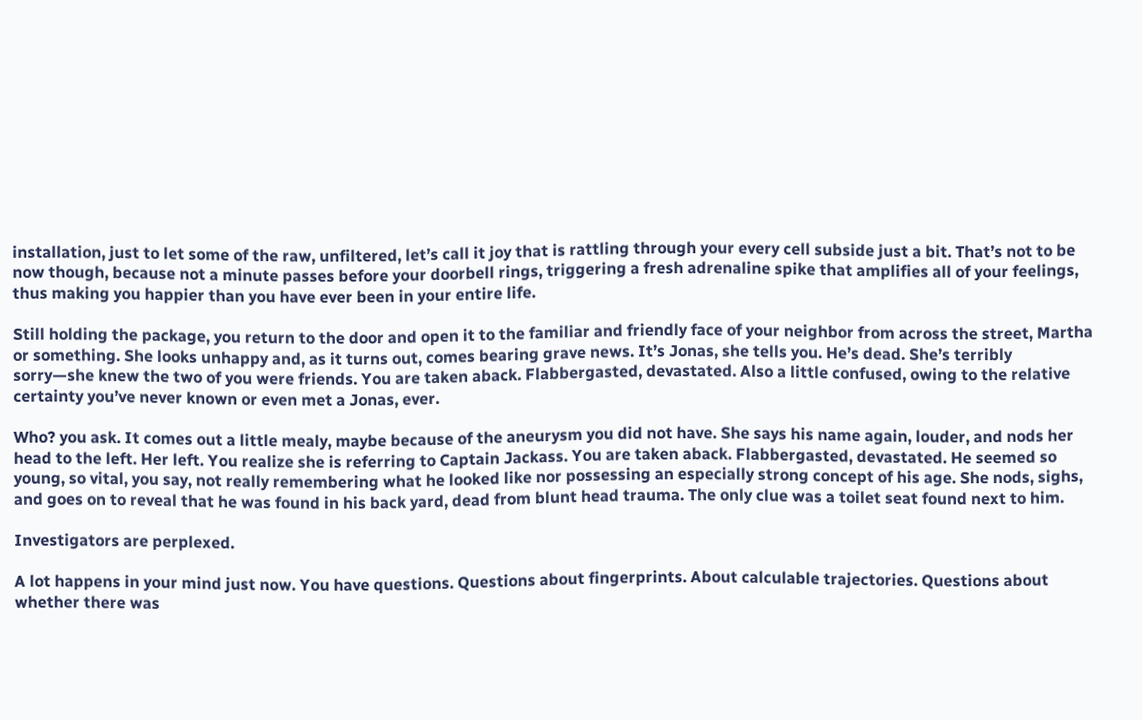installation, just to let some of the raw, unfiltered, let’s call it joy that is rattling through your every cell subside just a bit. That’s not to be now though, because not a minute passes before your doorbell rings, triggering a fresh adrenaline spike that amplifies all of your feelings, thus making you happier than you have ever been in your entire life.

Still holding the package, you return to the door and open it to the familiar and friendly face of your neighbor from across the street, Martha or something. She looks unhappy and, as it turns out, comes bearing grave news. It’s Jonas, she tells you. He’s dead. She’s terribly sorry—she knew the two of you were friends. You are taken aback. Flabbergasted, devastated. Also a little confused, owing to the relative certainty you’ve never known or even met a Jonas, ever.

Who? you ask. It comes out a little mealy, maybe because of the aneurysm you did not have. She says his name again, louder, and nods her head to the left. Her left. You realize she is referring to Captain Jackass. You are taken aback. Flabbergasted, devastated. He seemed so young, so vital, you say, not really remembering what he looked like nor possessing an especially strong concept of his age. She nods, sighs, and goes on to reveal that he was found in his back yard, dead from blunt head trauma. The only clue was a toilet seat found next to him.

Investigators are perplexed.

A lot happens in your mind just now. You have questions. Questions about fingerprints. About calculable trajectories. Questions about whether there was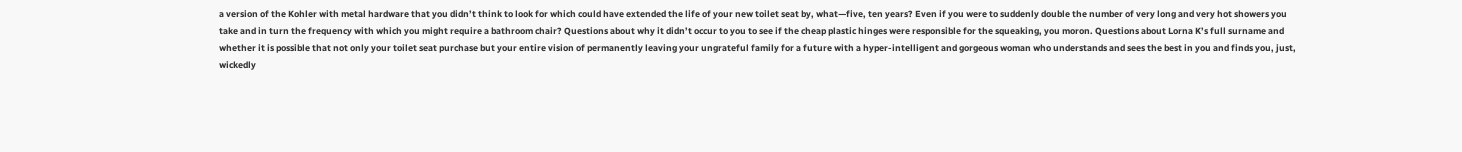a version of the Kohler with metal hardware that you didn’t think to look for which could have extended the life of your new toilet seat by, what—five, ten years? Even if you were to suddenly double the number of very long and very hot showers you take and in turn the frequency with which you might require a bathroom chair? Questions about why it didn’t occur to you to see if the cheap plastic hinges were responsible for the squeaking, you moron. Questions about Lorna K’s full surname and whether it is possible that not only your toilet seat purchase but your entire vision of permanently leaving your ungrateful family for a future with a hyper-intelligent and gorgeous woman who understands and sees the best in you and finds you, just, wickedly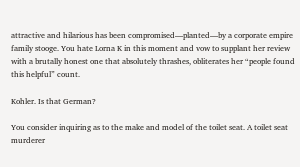attractive and hilarious has been compromised—planted—by a corporate empire family stooge. You hate Lorna K in this moment and vow to supplant her review with a brutally honest one that absolutely thrashes, obliterates her “people found this helpful” count.

Kohler. Is that German?

You consider inquiring as to the make and model of the toilet seat. A toilet seat murderer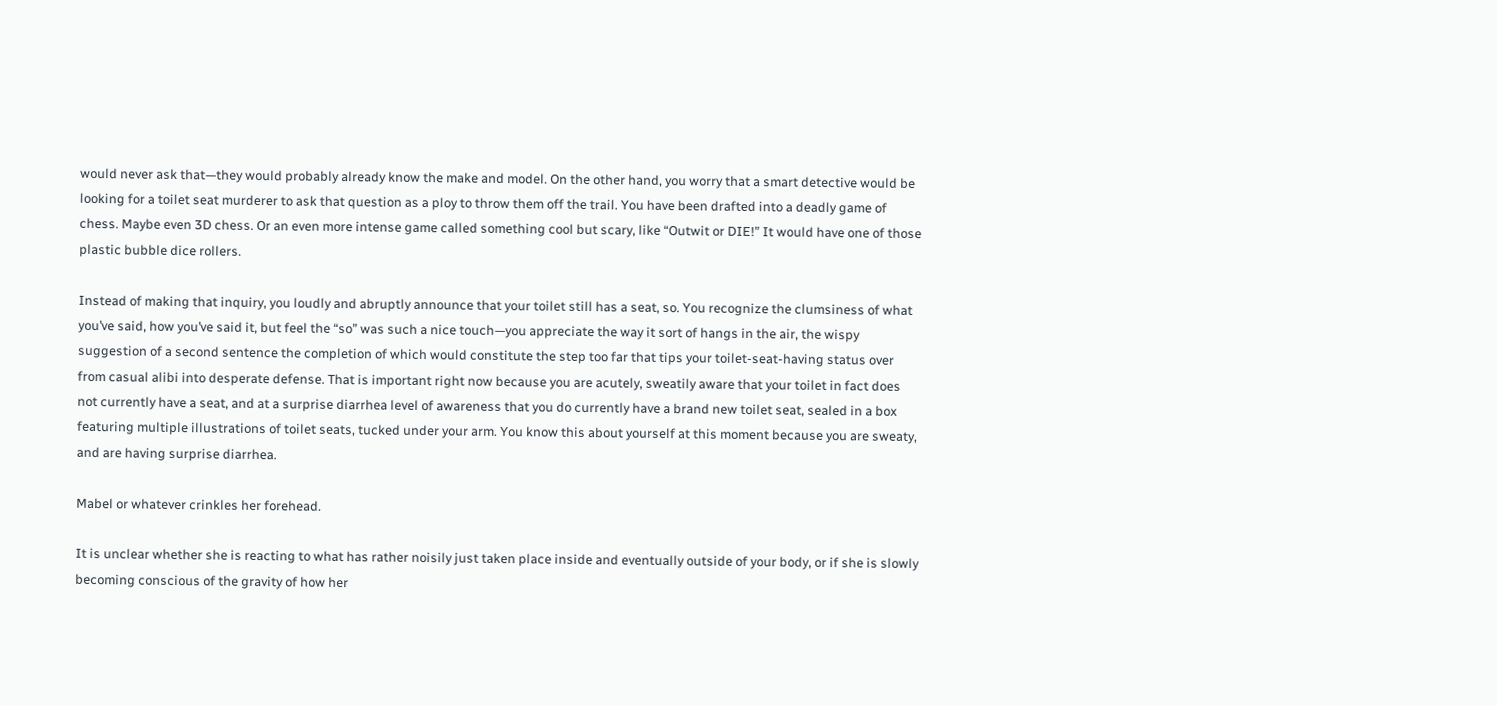would never ask that—they would probably already know the make and model. On the other hand, you worry that a smart detective would be looking for a toilet seat murderer to ask that question as a ploy to throw them off the trail. You have been drafted into a deadly game of chess. Maybe even 3D chess. Or an even more intense game called something cool but scary, like “Outwit or DIE!” It would have one of those plastic bubble dice rollers.

Instead of making that inquiry, you loudly and abruptly announce that your toilet still has a seat, so. You recognize the clumsiness of what you’ve said, how you’ve said it, but feel the “so” was such a nice touch—you appreciate the way it sort of hangs in the air, the wispy suggestion of a second sentence the completion of which would constitute the step too far that tips your toilet-seat-having status over from casual alibi into desperate defense. That is important right now because you are acutely, sweatily aware that your toilet in fact does not currently have a seat, and at a surprise diarrhea level of awareness that you do currently have a brand new toilet seat, sealed in a box featuring multiple illustrations of toilet seats, tucked under your arm. You know this about yourself at this moment because you are sweaty, and are having surprise diarrhea.

Mabel or whatever crinkles her forehead.

It is unclear whether she is reacting to what has rather noisily just taken place inside and eventually outside of your body, or if she is slowly becoming conscious of the gravity of how her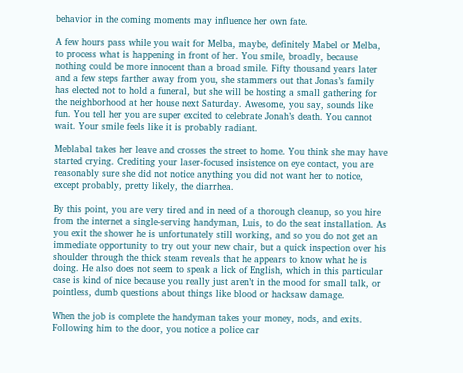behavior in the coming moments may influence her own fate.

A few hours pass while you wait for Melba, maybe, definitely Mabel or Melba, to process what is happening in front of her. You smile, broadly, because nothing could be more innocent than a broad smile. Fifty thousand years later and a few steps farther away from you, she stammers out that Jonas’s family has elected not to hold a funeral, but she will be hosting a small gathering for the neighborhood at her house next Saturday. Awesome, you say, sounds like fun. You tell her you are super excited to celebrate Jonah’s death. You cannot wait. Your smile feels like it is probably radiant.

Meblabal takes her leave and crosses the street to home. You think she may have started crying. Crediting your laser-focused insistence on eye contact, you are reasonably sure she did not notice anything you did not want her to notice, except probably, pretty likely, the diarrhea.

By this point, you are very tired and in need of a thorough cleanup, so you hire from the internet a single-serving handyman, Luis, to do the seat installation. As you exit the shower he is unfortunately still working, and so you do not get an immediate opportunity to try out your new chair, but a quick inspection over his shoulder through the thick steam reveals that he appears to know what he is doing. He also does not seem to speak a lick of English, which in this particular case is kind of nice because you really just aren’t in the mood for small talk, or pointless, dumb questions about things like blood or hacksaw damage.

When the job is complete the handyman takes your money, nods, and exits. Following him to the door, you notice a police car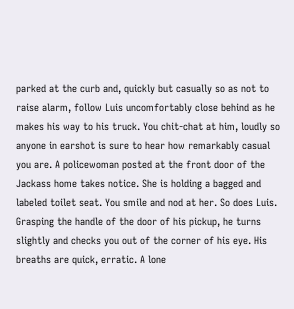parked at the curb and, quickly but casually so as not to raise alarm, follow Luis uncomfortably close behind as he makes his way to his truck. You chit-chat at him, loudly so anyone in earshot is sure to hear how remarkably casual you are. A policewoman posted at the front door of the Jackass home takes notice. She is holding a bagged and labeled toilet seat. You smile and nod at her. So does Luis. Grasping the handle of the door of his pickup, he turns slightly and checks you out of the corner of his eye. His breaths are quick, erratic. A lone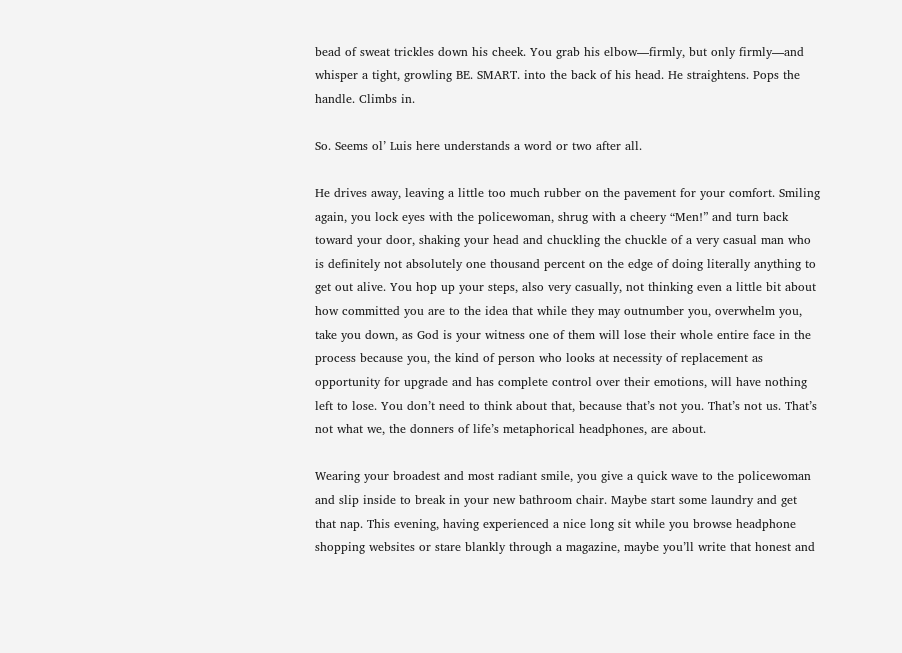bead of sweat trickles down his cheek. You grab his elbow—firmly, but only firmly—and whisper a tight, growling BE. SMART. into the back of his head. He straightens. Pops the handle. Climbs in.

So. Seems ol’ Luis here understands a word or two after all.

He drives away, leaving a little too much rubber on the pavement for your comfort. Smiling again, you lock eyes with the policewoman, shrug with a cheery “Men!” and turn back toward your door, shaking your head and chuckling the chuckle of a very casual man who is definitely not absolutely one thousand percent on the edge of doing literally anything to get out alive. You hop up your steps, also very casually, not thinking even a little bit about how committed you are to the idea that while they may outnumber you, overwhelm you, take you down, as God is your witness one of them will lose their whole entire face in the process because you, the kind of person who looks at necessity of replacement as opportunity for upgrade and has complete control over their emotions, will have nothing left to lose. You don’t need to think about that, because that’s not you. That’s not us. That’s not what we, the donners of life’s metaphorical headphones, are about.

Wearing your broadest and most radiant smile, you give a quick wave to the policewoman and slip inside to break in your new bathroom chair. Maybe start some laundry and get that nap. This evening, having experienced a nice long sit while you browse headphone shopping websites or stare blankly through a magazine, maybe you’ll write that honest and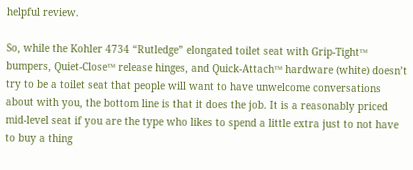helpful review.

So, while the Kohler 4734 “Rutledge” elongated toilet seat with Grip-Tight™ bumpers, Quiet-Close™ release hinges, and Quick-Attach™ hardware (white) doesn’t try to be a toilet seat that people will want to have unwelcome conversations about with you, the bottom line is that it does the job. It is a reasonably priced mid-level seat if you are the type who likes to spend a little extra just to not have to buy a thing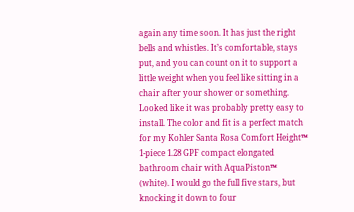again any time soon. It has just the right bells and whistles. It’s comfortable, stays put, and you can count on it to support a little weight when you feel like sitting in a chair after your shower or something. Looked like it was probably pretty easy to install. The color and fit is a perfect match for my Kohler Santa Rosa Comfort Height™ 1-piece 1.28 GPF compact elongated bathroom chair with AquaPiston™ (white). I would go the full five stars, but knocking it down to four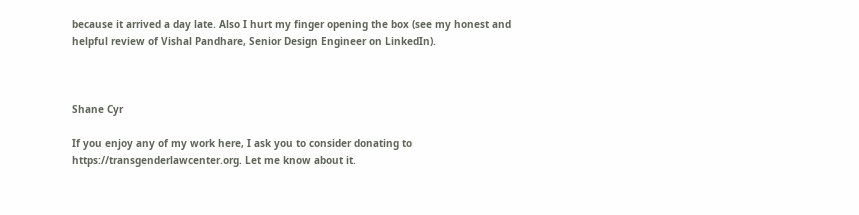because it arrived a day late. Also I hurt my finger opening the box (see my honest and helpful review of Vishal Pandhare, Senior Design Engineer on LinkedIn).



Shane Cyr

If you enjoy any of my work here, I ask you to consider donating to https://transgenderlawcenter.org. Let me know about it.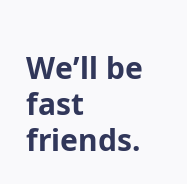We’ll be fast friends.